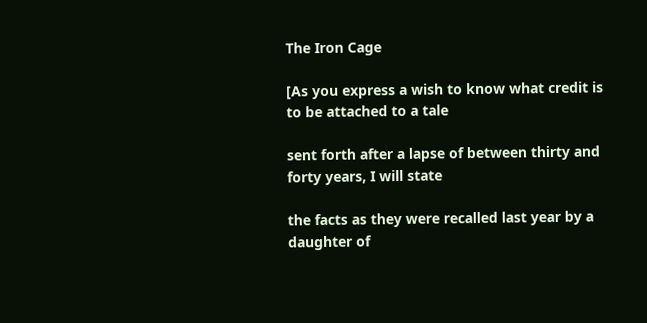The Iron Cage

[As you express a wish to know what credit is to be attached to a tale

sent forth after a lapse of between thirty and forty years, I will state

the facts as they were recalled last year by a daughter of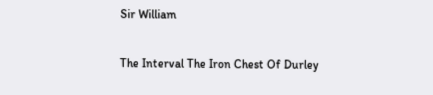Sir William

The Interval The Iron Chest Of Durley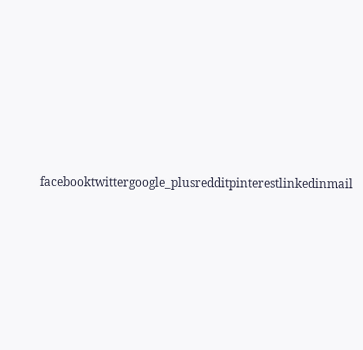facebooktwittergoogle_plusredditpinterestlinkedinmail